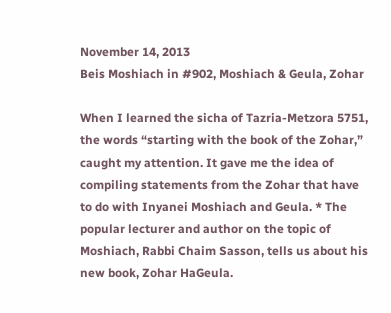November 14, 2013
Beis Moshiach in #902, Moshiach & Geula, Zohar

When I learned the sicha of Tazria-Metzora 5751, the words “starting with the book of the Zohar,” caught my attention. It gave me the idea of compiling statements from the Zohar that have to do with Inyanei Moshiach and Geula. * The popular lecturer and author on the topic of Moshiach, Rabbi Chaim Sasson, tells us about his new book, Zohar HaGeula.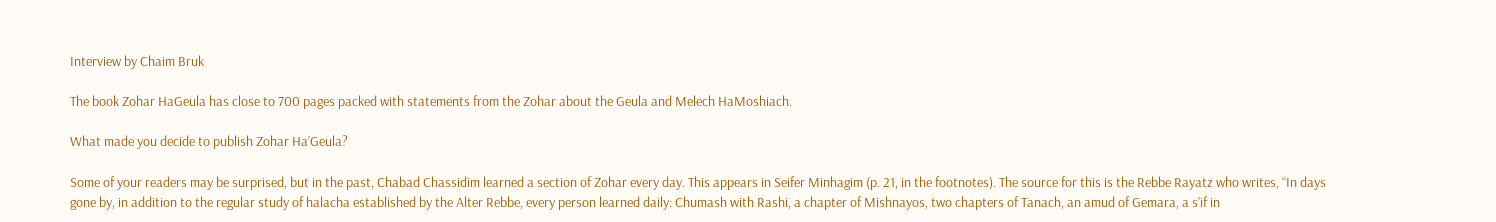Interview by Chaim Bruk

The book Zohar HaGeula has close to 700 pages packed with statements from the Zohar about the Geula and Melech HaMoshiach.

What made you decide to publish Zohar Ha’Geula?

Some of your readers may be surprised, but in the past, Chabad Chassidim learned a section of Zohar every day. This appears in Seifer Minhagim (p. 21, in the footnotes). The source for this is the Rebbe Rayatz who writes, “In days gone by, in addition to the regular study of halacha established by the Alter Rebbe, every person learned daily: Chumash with Rashi, a chapter of Mishnayos, two chapters of Tanach, an amud of Gemara, a s’if in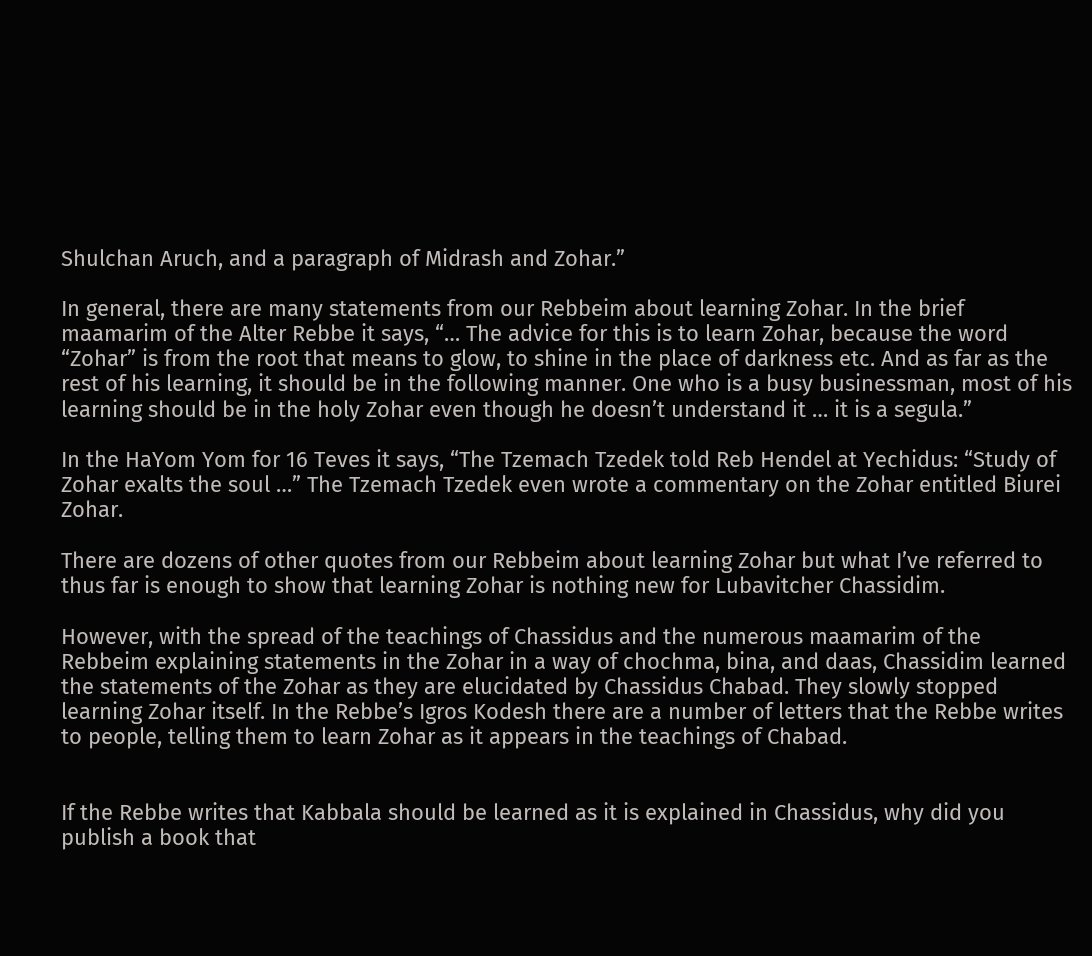Shulchan Aruch, and a paragraph of Midrash and Zohar.”

In general, there are many statements from our Rebbeim about learning Zohar. In the brief maamarim of the Alter Rebbe it says, “… The advice for this is to learn Zohar, because the word “Zohar” is from the root that means to glow, to shine in the place of darkness etc. And as far as the rest of his learning, it should be in the following manner. One who is a busy businessman, most of his learning should be in the holy Zohar even though he doesn’t understand it … it is a segula.”

In the HaYom Yom for 16 Teves it says, “The Tzemach Tzedek told Reb Hendel at Yechidus: “Study of Zohar exalts the soul …” The Tzemach Tzedek even wrote a commentary on the Zohar entitled Biurei Zohar.

There are dozens of other quotes from our Rebbeim about learning Zohar but what I’ve referred to thus far is enough to show that learning Zohar is nothing new for Lubavitcher Chassidim.

However, with the spread of the teachings of Chassidus and the numerous maamarim of the Rebbeim explaining statements in the Zohar in a way of chochma, bina, and daas, Chassidim learned the statements of the Zohar as they are elucidated by Chassidus Chabad. They slowly stopped learning Zohar itself. In the Rebbe’s Igros Kodesh there are a number of letters that the Rebbe writes to people, telling them to learn Zohar as it appears in the teachings of Chabad.


If the Rebbe writes that Kabbala should be learned as it is explained in Chassidus, why did you publish a book that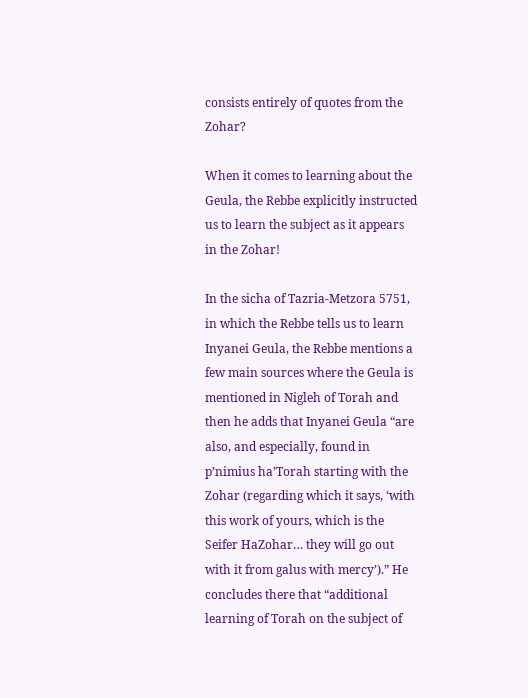consists entirely of quotes from the Zohar?

When it comes to learning about the Geula, the Rebbe explicitly instructed us to learn the subject as it appears in the Zohar!

In the sicha of Tazria-Metzora 5751, in which the Rebbe tells us to learn Inyanei Geula, the Rebbe mentions a few main sources where the Geula is mentioned in Nigleh of Torah and then he adds that Inyanei Geula “are also, and especially, found in p’nimius ha’Torah starting with the Zohar (regarding which it says, ‘with this work of yours, which is the Seifer HaZohar… they will go out with it from galus with mercy’).” He concludes there that “additional learning of Torah on the subject of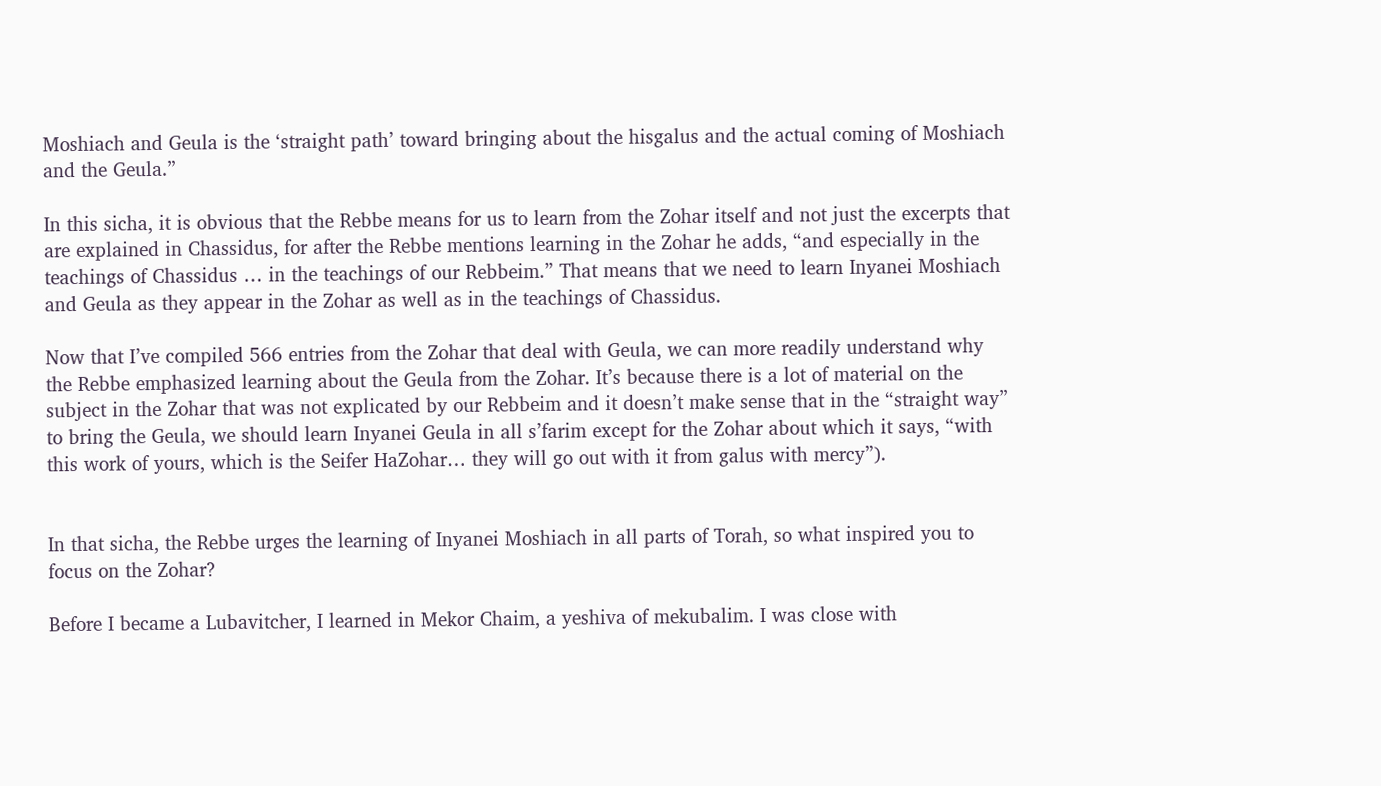Moshiach and Geula is the ‘straight path’ toward bringing about the hisgalus and the actual coming of Moshiach and the Geula.”

In this sicha, it is obvious that the Rebbe means for us to learn from the Zohar itself and not just the excerpts that are explained in Chassidus, for after the Rebbe mentions learning in the Zohar he adds, “and especially in the teachings of Chassidus … in the teachings of our Rebbeim.” That means that we need to learn Inyanei Moshiach and Geula as they appear in the Zohar as well as in the teachings of Chassidus.

Now that I’ve compiled 566 entries from the Zohar that deal with Geula, we can more readily understand why the Rebbe emphasized learning about the Geula from the Zohar. It’s because there is a lot of material on the subject in the Zohar that was not explicated by our Rebbeim and it doesn’t make sense that in the “straight way” to bring the Geula, we should learn Inyanei Geula in all s’farim except for the Zohar about which it says, “with this work of yours, which is the Seifer HaZohar… they will go out with it from galus with mercy”).


In that sicha, the Rebbe urges the learning of Inyanei Moshiach in all parts of Torah, so what inspired you to focus on the Zohar?

Before I became a Lubavitcher, I learned in Mekor Chaim, a yeshiva of mekubalim. I was close with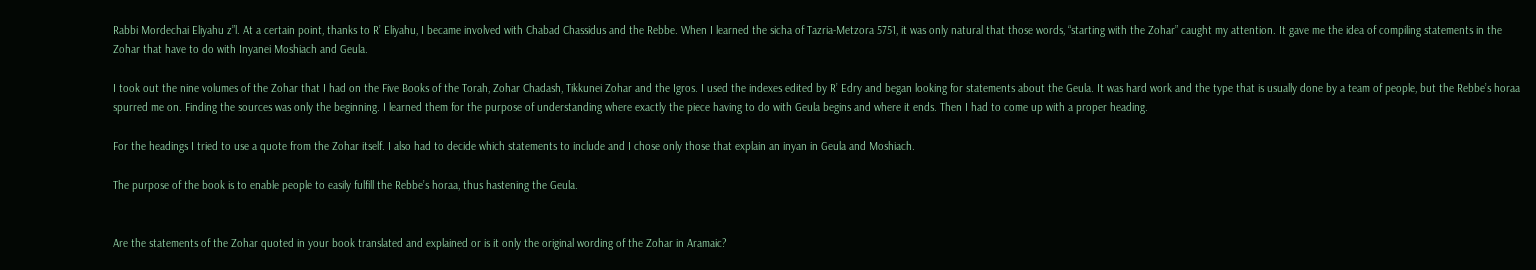Rabbi Mordechai Eliyahu z”l. At a certain point, thanks to R’ Eliyahu, I became involved with Chabad Chassidus and the Rebbe. When I learned the sicha of Tazria-Metzora 5751, it was only natural that those words, “starting with the Zohar” caught my attention. It gave me the idea of compiling statements in the Zohar that have to do with Inyanei Moshiach and Geula.

I took out the nine volumes of the Zohar that I had on the Five Books of the Torah, Zohar Chadash, Tikkunei Zohar and the Igros. I used the indexes edited by R’ Edry and began looking for statements about the Geula. It was hard work and the type that is usually done by a team of people, but the Rebbe’s horaa spurred me on. Finding the sources was only the beginning. I learned them for the purpose of understanding where exactly the piece having to do with Geula begins and where it ends. Then I had to come up with a proper heading.

For the headings I tried to use a quote from the Zohar itself. I also had to decide which statements to include and I chose only those that explain an inyan in Geula and Moshiach.

The purpose of the book is to enable people to easily fulfill the Rebbe’s horaa, thus hastening the Geula.


Are the statements of the Zohar quoted in your book translated and explained or is it only the original wording of the Zohar in Aramaic?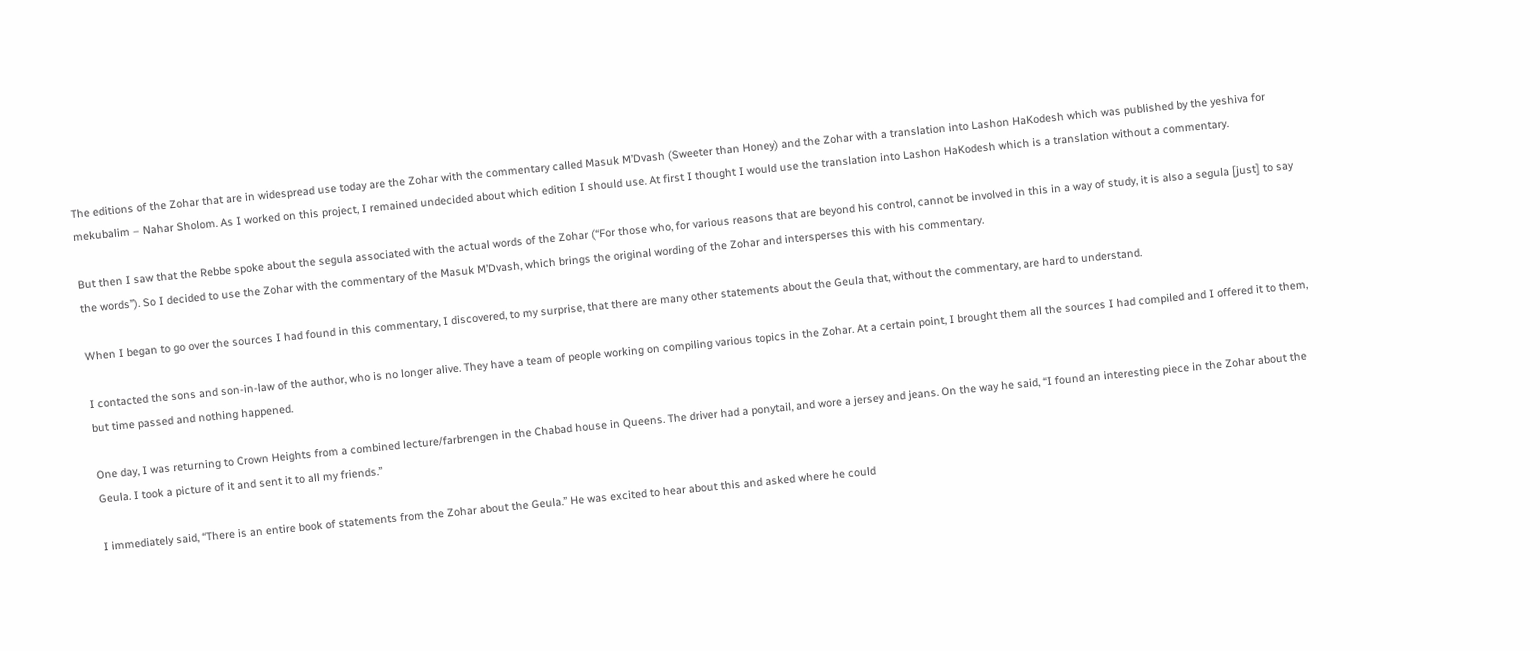The editions of the Zohar that are in widespread use today are the Zohar with the commentary called Masuk M’Dvash (Sweeter than Honey) and the Zohar with a translation into Lashon HaKodesh which was published by the yeshiva for mekubalim – Nahar Sholom. As I worked on this project, I remained undecided about which edition I should use. At first I thought I would use the translation into Lashon HaKodesh which is a translation without a commentary.

But then I saw that the Rebbe spoke about the segula associated with the actual words of the Zohar (“For those who, for various reasons that are beyond his control, cannot be involved in this in a way of study, it is also a segula [just] to say the words”). So I decided to use the Zohar with the commentary of the Masuk M’Dvash, which brings the original wording of the Zohar and intersperses this with his commentary.

When I began to go over the sources I had found in this commentary, I discovered, to my surprise, that there are many other statements about the Geula that, without the commentary, are hard to understand.

I contacted the sons and son-in-law of the author, who is no longer alive. They have a team of people working on compiling various topics in the Zohar. At a certain point, I brought them all the sources I had compiled and I offered it to them, but time passed and nothing happened.

One day, I was returning to Crown Heights from a combined lecture/farbrengen in the Chabad house in Queens. The driver had a ponytail, and wore a jersey and jeans. On the way he said, “I found an interesting piece in the Zohar about the Geula. I took a picture of it and sent it to all my friends.”

I immediately said, “There is an entire book of statements from the Zohar about the Geula.” He was excited to hear about this and asked where he could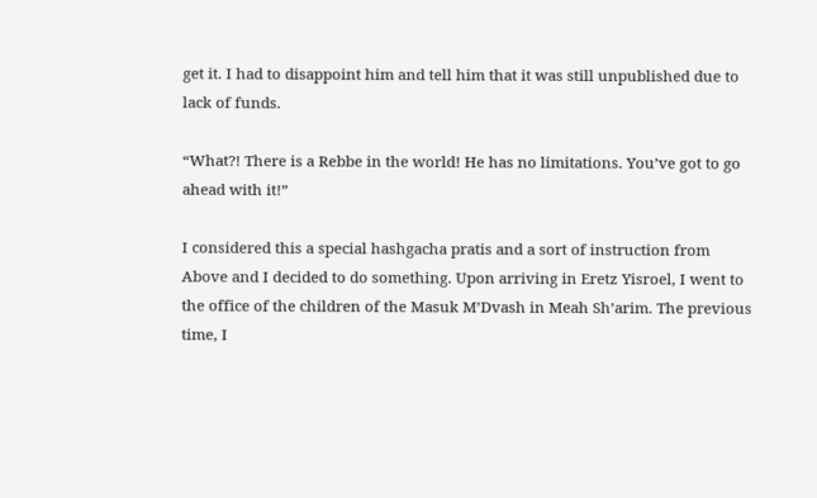get it. I had to disappoint him and tell him that it was still unpublished due to lack of funds.

“What?! There is a Rebbe in the world! He has no limitations. You’ve got to go ahead with it!”

I considered this a special hashgacha pratis and a sort of instruction from Above and I decided to do something. Upon arriving in Eretz Yisroel, I went to the office of the children of the Masuk M’Dvash in Meah Sh’arim. The previous time, I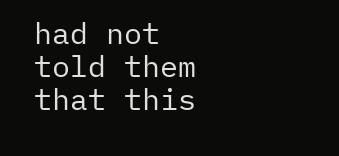had not told them that this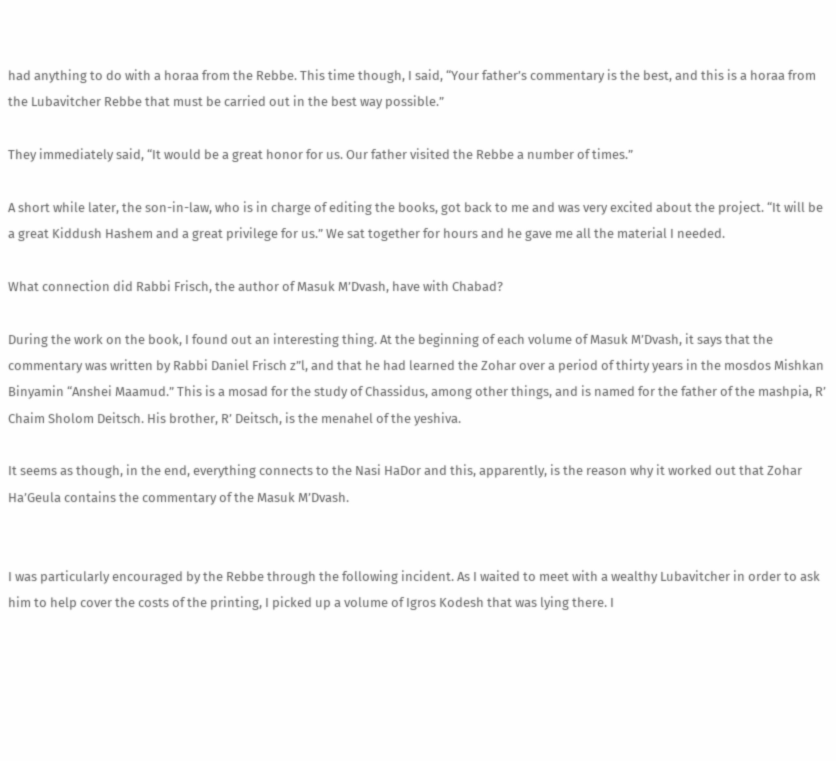had anything to do with a horaa from the Rebbe. This time though, I said, “Your father’s commentary is the best, and this is a horaa from the Lubavitcher Rebbe that must be carried out in the best way possible.”

They immediately said, “It would be a great honor for us. Our father visited the Rebbe a number of times.”

A short while later, the son-in-law, who is in charge of editing the books, got back to me and was very excited about the project. “It will be a great Kiddush Hashem and a great privilege for us.” We sat together for hours and he gave me all the material I needed.

What connection did Rabbi Frisch, the author of Masuk M’Dvash, have with Chabad?

During the work on the book, I found out an interesting thing. At the beginning of each volume of Masuk M’Dvash, it says that the commentary was written by Rabbi Daniel Frisch z”l, and that he had learned the Zohar over a period of thirty years in the mosdos Mishkan Binyamin “Anshei Maamud.” This is a mosad for the study of Chassidus, among other things, and is named for the father of the mashpia, R’ Chaim Sholom Deitsch. His brother, R’ Deitsch, is the menahel of the yeshiva.

It seems as though, in the end, everything connects to the Nasi HaDor and this, apparently, is the reason why it worked out that Zohar Ha’Geula contains the commentary of the Masuk M’Dvash.


I was particularly encouraged by the Rebbe through the following incident. As I waited to meet with a wealthy Lubavitcher in order to ask him to help cover the costs of the printing, I picked up a volume of Igros Kodesh that was lying there. I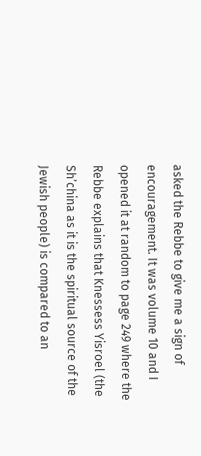asked the Rebbe to give me a sign of encouragement. It was volume 10 and I opened it at random to page 249 where the Rebbe explains that Knessess Yisroel (the Sh’china as it is the spiritual source of the Jewish people) is compared to an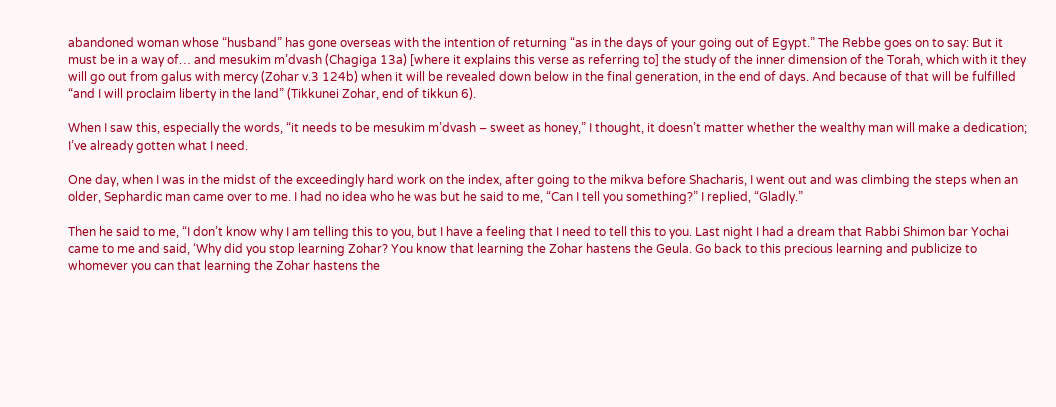abandoned woman whose “husband” has gone overseas with the intention of returning “as in the days of your going out of Egypt.” The Rebbe goes on to say: But it must be in a way of… and mesukim m’dvash (Chagiga 13a) [where it explains this verse as referring to] the study of the inner dimension of the Torah, which with it they will go out from galus with mercy (Zohar v.3 124b) when it will be revealed down below in the final generation, in the end of days. And because of that will be fulfilled “and I will proclaim liberty in the land” (Tikkunei Zohar, end of tikkun 6).

When I saw this, especially the words, “it needs to be mesukim m’dvash – sweet as honey,” I thought, it doesn’t matter whether the wealthy man will make a dedication; I’ve already gotten what I need.

One day, when I was in the midst of the exceedingly hard work on the index, after going to the mikva before Shacharis, I went out and was climbing the steps when an older, Sephardic man came over to me. I had no idea who he was but he said to me, “Can I tell you something?” I replied, “Gladly.”

Then he said to me, “I don’t know why I am telling this to you, but I have a feeling that I need to tell this to you. Last night I had a dream that Rabbi Shimon bar Yochai came to me and said, ‘Why did you stop learning Zohar? You know that learning the Zohar hastens the Geula. Go back to this precious learning and publicize to whomever you can that learning the Zohar hastens the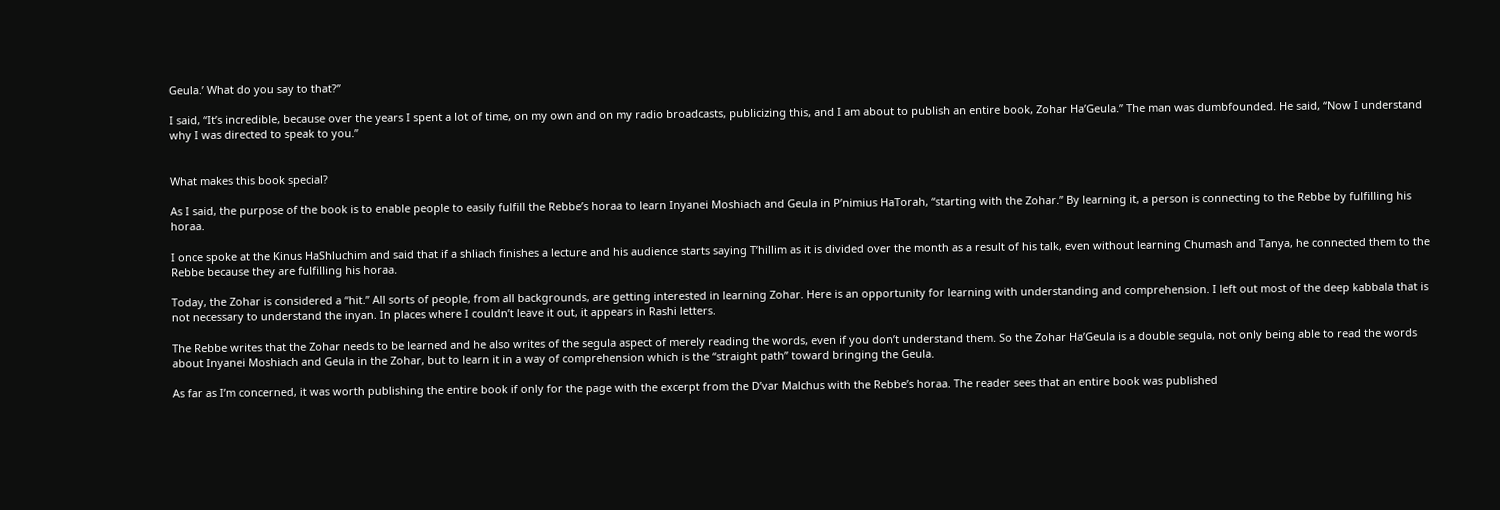Geula.’ What do you say to that?”

I said, “It’s incredible, because over the years I spent a lot of time, on my own and on my radio broadcasts, publicizing this, and I am about to publish an entire book, Zohar Ha’Geula.” The man was dumbfounded. He said, “Now I understand why I was directed to speak to you.”


What makes this book special?

As I said, the purpose of the book is to enable people to easily fulfill the Rebbe’s horaa to learn Inyanei Moshiach and Geula in P’nimius HaTorah, “starting with the Zohar.” By learning it, a person is connecting to the Rebbe by fulfilling his horaa.

I once spoke at the Kinus HaShluchim and said that if a shliach finishes a lecture and his audience starts saying T’hillim as it is divided over the month as a result of his talk, even without learning Chumash and Tanya, he connected them to the Rebbe because they are fulfilling his horaa.

Today, the Zohar is considered a “hit.” All sorts of people, from all backgrounds, are getting interested in learning Zohar. Here is an opportunity for learning with understanding and comprehension. I left out most of the deep kabbala that is not necessary to understand the inyan. In places where I couldn’t leave it out, it appears in Rashi letters.

The Rebbe writes that the Zohar needs to be learned and he also writes of the segula aspect of merely reading the words, even if you don’t understand them. So the Zohar Ha’Geula is a double segula, not only being able to read the words about Inyanei Moshiach and Geula in the Zohar, but to learn it in a way of comprehension which is the “straight path” toward bringing the Geula.

As far as I’m concerned, it was worth publishing the entire book if only for the page with the excerpt from the D’var Malchus with the Rebbe’s horaa. The reader sees that an entire book was published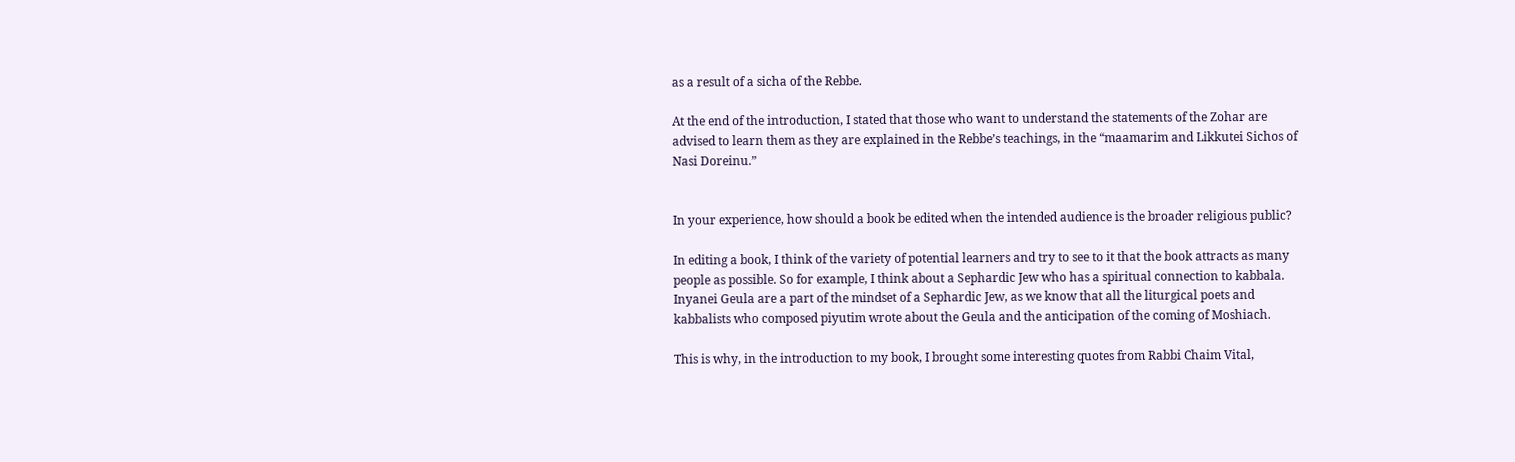as a result of a sicha of the Rebbe.

At the end of the introduction, I stated that those who want to understand the statements of the Zohar are advised to learn them as they are explained in the Rebbe’s teachings, in the “maamarim and Likkutei Sichos of Nasi Doreinu.”


In your experience, how should a book be edited when the intended audience is the broader religious public?

In editing a book, I think of the variety of potential learners and try to see to it that the book attracts as many people as possible. So for example, I think about a Sephardic Jew who has a spiritual connection to kabbala. Inyanei Geula are a part of the mindset of a Sephardic Jew, as we know that all the liturgical poets and kabbalists who composed piyutim wrote about the Geula and the anticipation of the coming of Moshiach.

This is why, in the introduction to my book, I brought some interesting quotes from Rabbi Chaim Vital,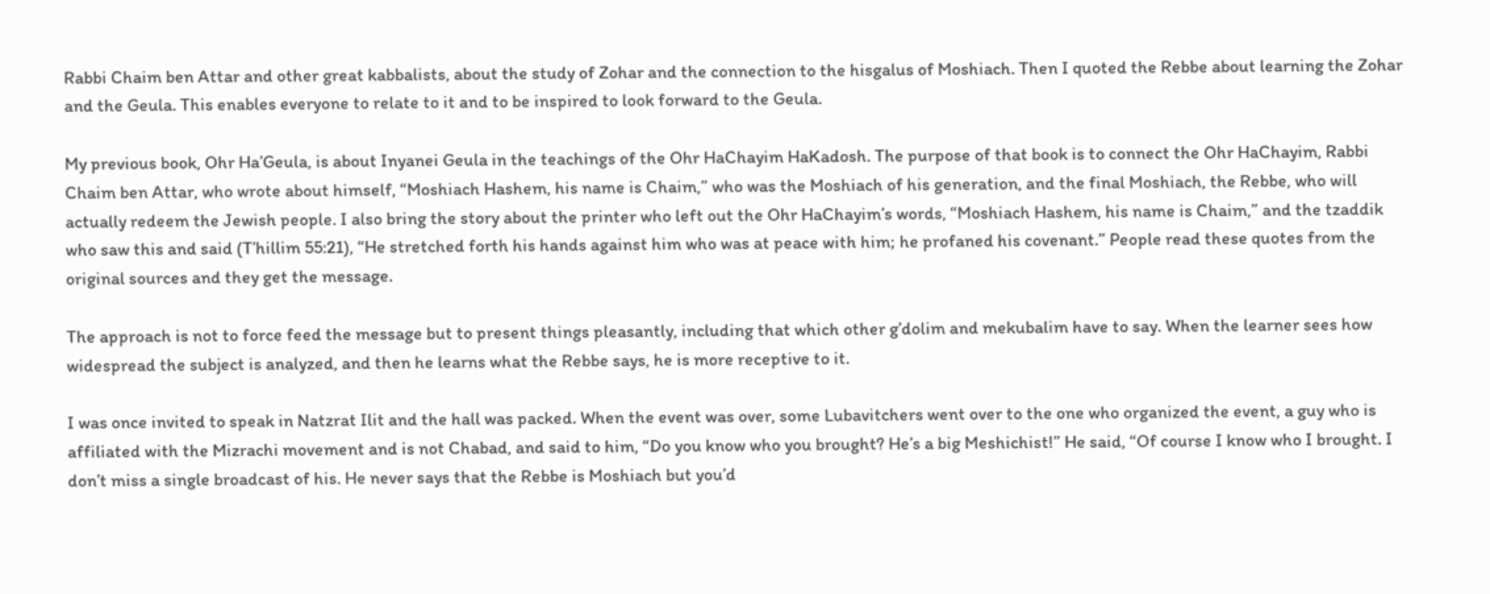Rabbi Chaim ben Attar and other great kabbalists, about the study of Zohar and the connection to the hisgalus of Moshiach. Then I quoted the Rebbe about learning the Zohar and the Geula. This enables everyone to relate to it and to be inspired to look forward to the Geula.

My previous book, Ohr Ha’Geula, is about Inyanei Geula in the teachings of the Ohr HaChayim HaKadosh. The purpose of that book is to connect the Ohr HaChayim, Rabbi Chaim ben Attar, who wrote about himself, “Moshiach Hashem, his name is Chaim,” who was the Moshiach of his generation, and the final Moshiach, the Rebbe, who will actually redeem the Jewish people. I also bring the story about the printer who left out the Ohr HaChayim’s words, “Moshiach Hashem, his name is Chaim,” and the tzaddik who saw this and said (T’hillim 55:21), “He stretched forth his hands against him who was at peace with him; he profaned his covenant.” People read these quotes from the original sources and they get the message.

The approach is not to force feed the message but to present things pleasantly, including that which other g’dolim and mekubalim have to say. When the learner sees how widespread the subject is analyzed, and then he learns what the Rebbe says, he is more receptive to it.

I was once invited to speak in Natzrat Ilit and the hall was packed. When the event was over, some Lubavitchers went over to the one who organized the event, a guy who is affiliated with the Mizrachi movement and is not Chabad, and said to him, “Do you know who you brought? He’s a big Meshichist!” He said, “Of course I know who I brought. I don’t miss a single broadcast of his. He never says that the Rebbe is Moshiach but you’d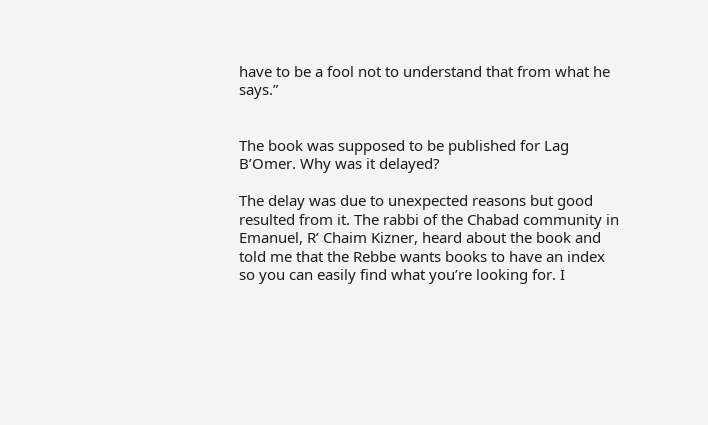have to be a fool not to understand that from what he says.”


The book was supposed to be published for Lag B’Omer. Why was it delayed?

The delay was due to unexpected reasons but good resulted from it. The rabbi of the Chabad community in Emanuel, R’ Chaim Kizner, heard about the book and told me that the Rebbe wants books to have an index so you can easily find what you’re looking for. I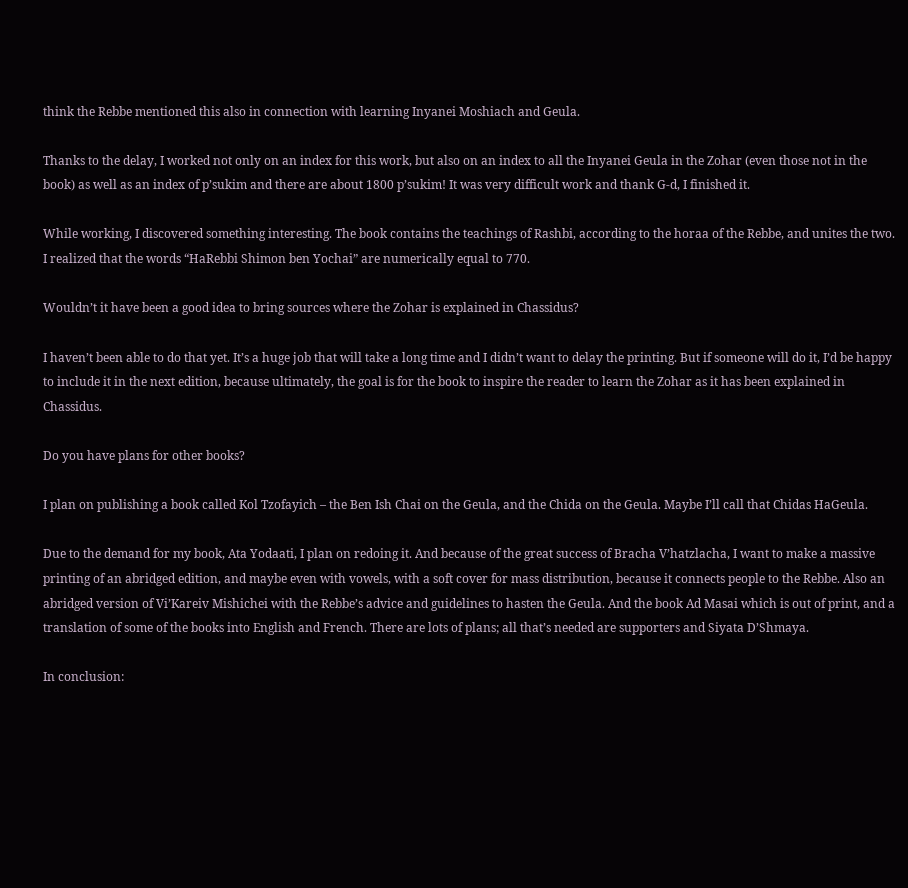think the Rebbe mentioned this also in connection with learning Inyanei Moshiach and Geula.

Thanks to the delay, I worked not only on an index for this work, but also on an index to all the Inyanei Geula in the Zohar (even those not in the book) as well as an index of p’sukim and there are about 1800 p’sukim! It was very difficult work and thank G-d, I finished it.

While working, I discovered something interesting. The book contains the teachings of Rashbi, according to the horaa of the Rebbe, and unites the two. I realized that the words “HaRebbi Shimon ben Yochai” are numerically equal to 770.

Wouldn’t it have been a good idea to bring sources where the Zohar is explained in Chassidus?

I haven’t been able to do that yet. It’s a huge job that will take a long time and I didn’t want to delay the printing. But if someone will do it, I’d be happy to include it in the next edition, because ultimately, the goal is for the book to inspire the reader to learn the Zohar as it has been explained in Chassidus.

Do you have plans for other books?

I plan on publishing a book called Kol Tzofayich – the Ben Ish Chai on the Geula, and the Chida on the Geula. Maybe I’ll call that Chidas HaGeula.

Due to the demand for my book, Ata Yodaati, I plan on redoing it. And because of the great success of Bracha V’hatzlacha, I want to make a massive printing of an abridged edition, and maybe even with vowels, with a soft cover for mass distribution, because it connects people to the Rebbe. Also an abridged version of Vi’Kareiv Mishichei with the Rebbe’s advice and guidelines to hasten the Geula. And the book Ad Masai which is out of print, and a translation of some of the books into English and French. There are lots of plans; all that’s needed are supporters and Siyata D’Shmaya.

In conclusion: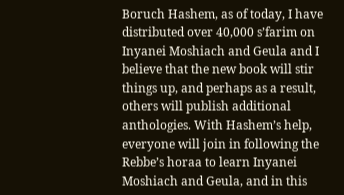Boruch Hashem, as of today, I have distributed over 40,000 s’farim on Inyanei Moshiach and Geula and I believe that the new book will stir things up, and perhaps as a result, others will publish additional anthologies. With Hashem’s help, everyone will join in following the Rebbe’s horaa to learn Inyanei Moshiach and Geula, and in this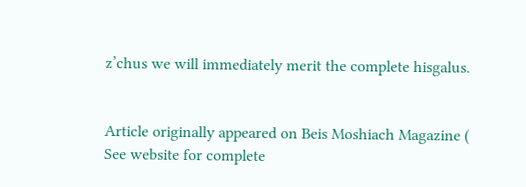z’chus we will immediately merit the complete hisgalus.


Article originally appeared on Beis Moshiach Magazine (
See website for complete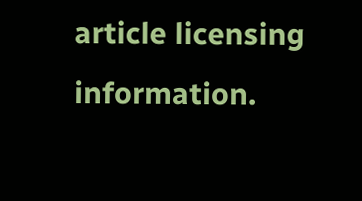article licensing information.